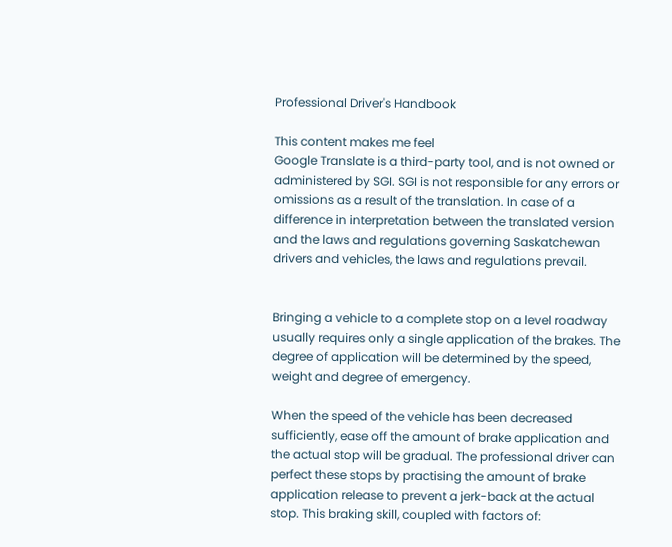Professional Driver's Handbook

This content makes me feel
Google Translate is a third-party tool, and is not owned or administered by SGI. SGI is not responsible for any errors or omissions as a result of the translation. In case of a difference in interpretation between the translated version and the laws and regulations governing Saskatchewan drivers and vehicles, the laws and regulations prevail.


Bringing a vehicle to a complete stop on a level roadway usually requires only a single application of the brakes. The degree of application will be determined by the speed, weight and degree of emergency.

When the speed of the vehicle has been decreased sufficiently, ease off the amount of brake application and the actual stop will be gradual. The professional driver can perfect these stops by practising the amount of brake application release to prevent a jerk-back at the actual stop. This braking skill, coupled with factors of: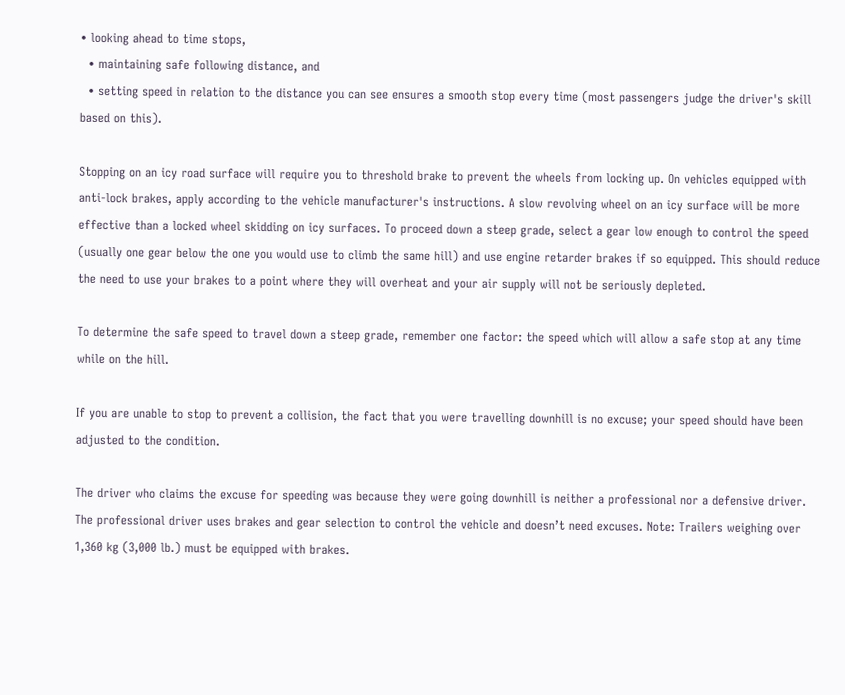• looking ahead to time stops,
  • maintaining safe following distance, and
  • setting speed in relation to the distance you can see ensures a smooth stop every time (most passengers judge the driver's skill based on this).

Stopping on an icy road surface will require you to threshold brake to prevent the wheels from locking up. On vehicles equipped with anti-lock brakes, apply according to the vehicle manufacturer's instructions. A slow revolving wheel on an icy surface will be more effective than a locked wheel skidding on icy surfaces. To proceed down a steep grade, select a gear low enough to control the speed (usually one gear below the one you would use to climb the same hill) and use engine retarder brakes if so equipped. This should reduce the need to use your brakes to a point where they will overheat and your air supply will not be seriously depleted.

To determine the safe speed to travel down a steep grade, remember one factor: the speed which will allow a safe stop at any time while on the hill.

If you are unable to stop to prevent a collision, the fact that you were travelling downhill is no excuse; your speed should have been adjusted to the condition.

The driver who claims the excuse for speeding was because they were going downhill is neither a professional nor a defensive driver. The professional driver uses brakes and gear selection to control the vehicle and doesn’t need excuses. Note: Trailers weighing over 1,360 kg (3,000 lb.) must be equipped with brakes.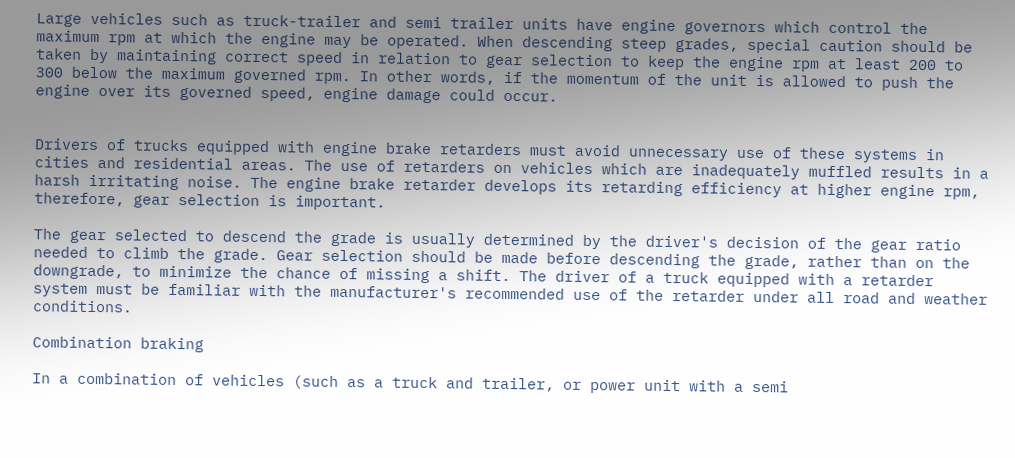Large vehicles such as truck-trailer and semi trailer units have engine governors which control the maximum rpm at which the engine may be operated. When descending steep grades, special caution should be taken by maintaining correct speed in relation to gear selection to keep the engine rpm at least 200 to 300 below the maximum governed rpm. In other words, if the momentum of the unit is allowed to push the engine over its governed speed, engine damage could occur.


Drivers of trucks equipped with engine brake retarders must avoid unnecessary use of these systems in cities and residential areas. The use of retarders on vehicles which are inadequately muffled results in a harsh irritating noise. The engine brake retarder develops its retarding efficiency at higher engine rpm, therefore, gear selection is important.

The gear selected to descend the grade is usually determined by the driver's decision of the gear ratio needed to climb the grade. Gear selection should be made before descending the grade, rather than on the downgrade, to minimize the chance of missing a shift. The driver of a truck equipped with a retarder system must be familiar with the manufacturer's recommended use of the retarder under all road and weather conditions.

Combination braking

In a combination of vehicles (such as a truck and trailer, or power unit with a semi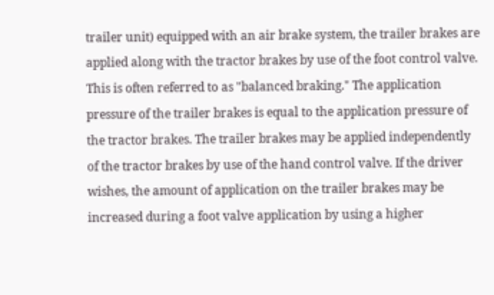trailer unit) equipped with an air brake system, the trailer brakes are applied along with the tractor brakes by use of the foot control valve. This is often referred to as "balanced braking." The application pressure of the trailer brakes is equal to the application pressure of the tractor brakes. The trailer brakes may be applied independently of the tractor brakes by use of the hand control valve. If the driver wishes, the amount of application on the trailer brakes may be increased during a foot valve application by using a higher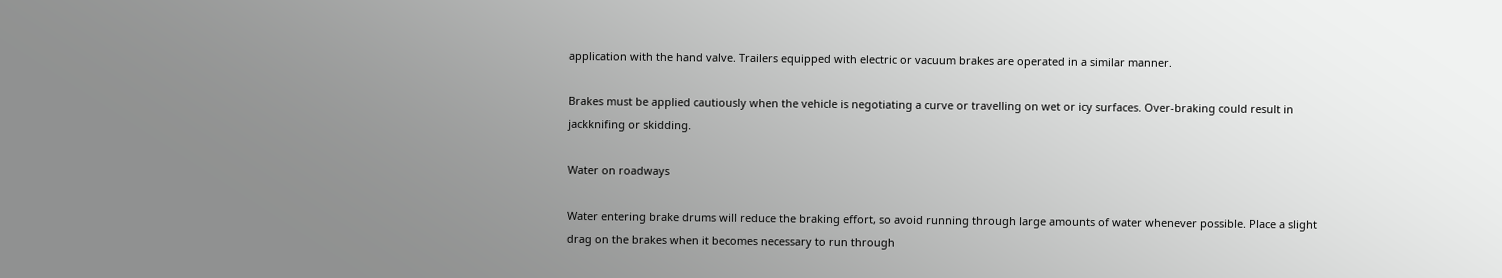application with the hand valve. Trailers equipped with electric or vacuum brakes are operated in a similar manner.

Brakes must be applied cautiously when the vehicle is negotiating a curve or travelling on wet or icy surfaces. Over-braking could result in jackknifing or skidding.

Water on roadways

Water entering brake drums will reduce the braking effort, so avoid running through large amounts of water whenever possible. Place a slight drag on the brakes when it becomes necessary to run through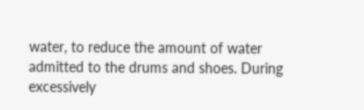water, to reduce the amount of water admitted to the drums and shoes. During excessively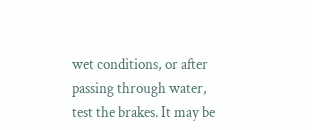wet conditions, or after passing through water, test the brakes. It may be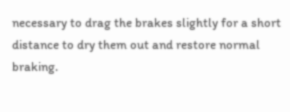necessary to drag the brakes slightly for a short distance to dry them out and restore normal braking.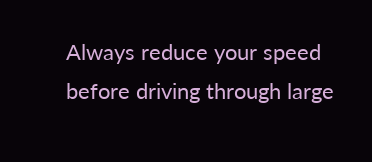Always reduce your speed before driving through large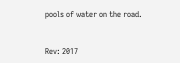pools of water on the road.


Rev: 2017